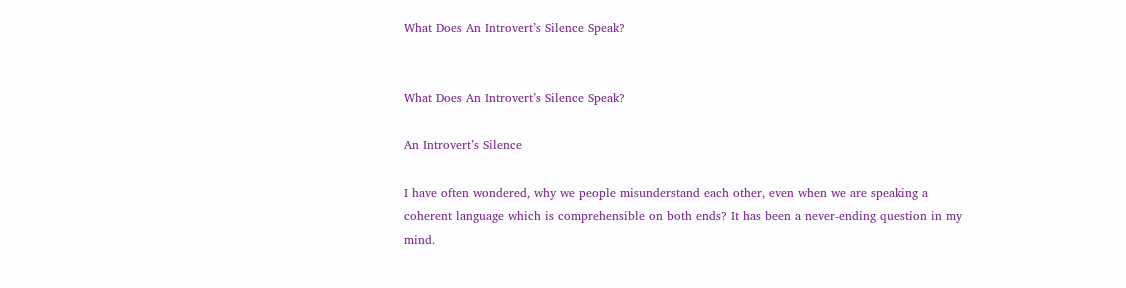What Does An Introvert’s Silence Speak?


What Does An Introvert’s Silence Speak?

An Introvert’s Silence

I have often wondered, why we people misunderstand each other, even when we are speaking a coherent language which is comprehensible on both ends? It has been a never-ending question in my mind.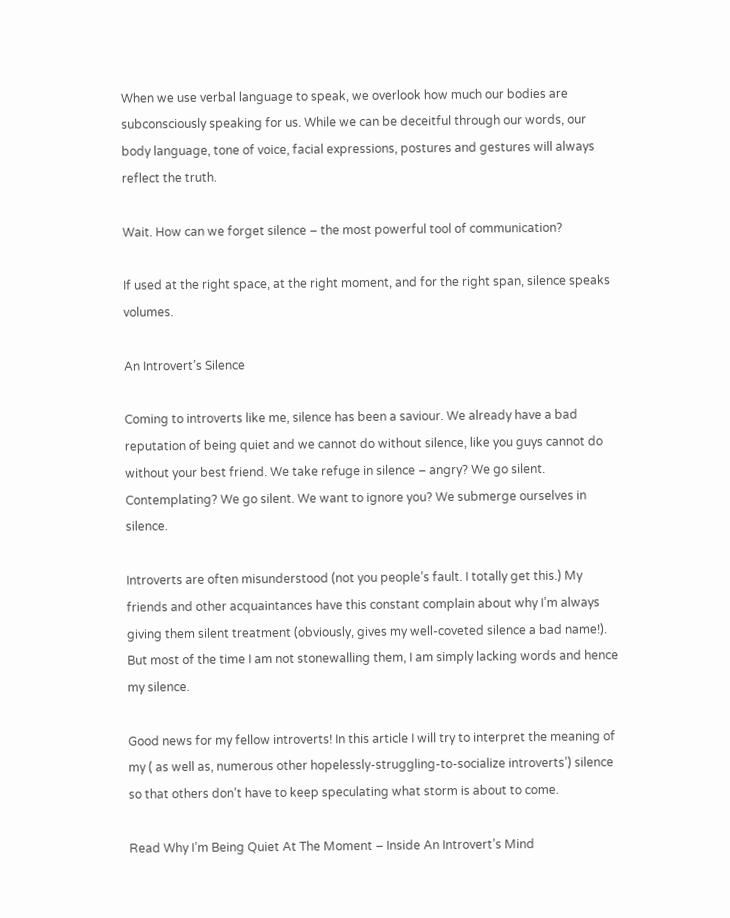When we use verbal language to speak, we overlook how much our bodies are subconsciously speaking for us. While we can be deceitful through our words, our body language, tone of voice, facial expressions, postures and gestures will always reflect the truth.

Wait. How can we forget silence – the most powerful tool of communication?

If used at the right space, at the right moment, and for the right span, silence speaks volumes.

An Introvert’s Silence

Coming to introverts like me, silence has been a saviour. We already have a bad reputation of being quiet and we cannot do without silence, like you guys cannot do without your best friend. We take refuge in silence – angry? We go silent. Contemplating? We go silent. We want to ignore you? We submerge ourselves in silence.

Introverts are often misunderstood (not you people’s fault. I totally get this.) My friends and other acquaintances have this constant complain about why I’m always giving them silent treatment (obviously, gives my well-coveted silence a bad name!). But most of the time I am not stonewalling them, I am simply lacking words and hence my silence.

Good news for my fellow introverts! In this article I will try to interpret the meaning of my ( as well as, numerous other hopelessly-struggling-to-socialize introverts’) silence so that others don’t have to keep speculating what storm is about to come.

Read Why I’m Being Quiet At The Moment – Inside An Introvert’s Mind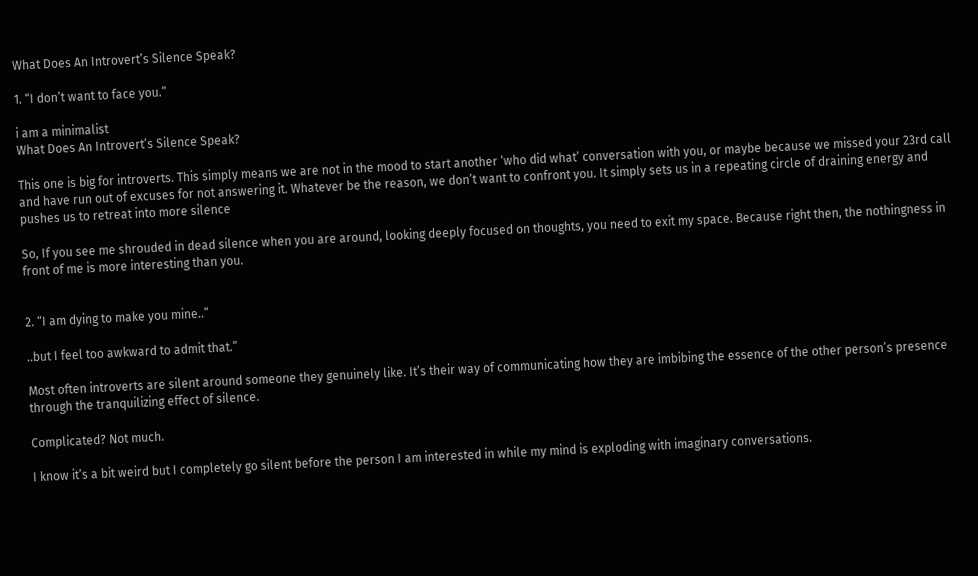What Does An Introvert’s Silence Speak?

1. “I don’t want to face you.”

i am a minimalist
What Does An Introvert’s Silence Speak?

This one is big for introverts. This simply means we are not in the mood to start another ‘who did what’ conversation with you, or maybe because we missed your 23rd call and have run out of excuses for not answering it. Whatever be the reason, we don’t want to confront you. It simply sets us in a repeating circle of draining energy and pushes us to retreat into more silence

So, If you see me shrouded in dead silence when you are around, looking deeply focused on thoughts, you need to exit my space. Because right then, the nothingness in front of me is more interesting than you.


2. “I am dying to make you mine..”

..but I feel too awkward to admit that.”

Most often introverts are silent around someone they genuinely like. It’s their way of communicating how they are imbibing the essence of the other person’s presence through the tranquilizing effect of silence.

Complicated? Not much.

I know it’s a bit weird but I completely go silent before the person I am interested in while my mind is exploding with imaginary conversations.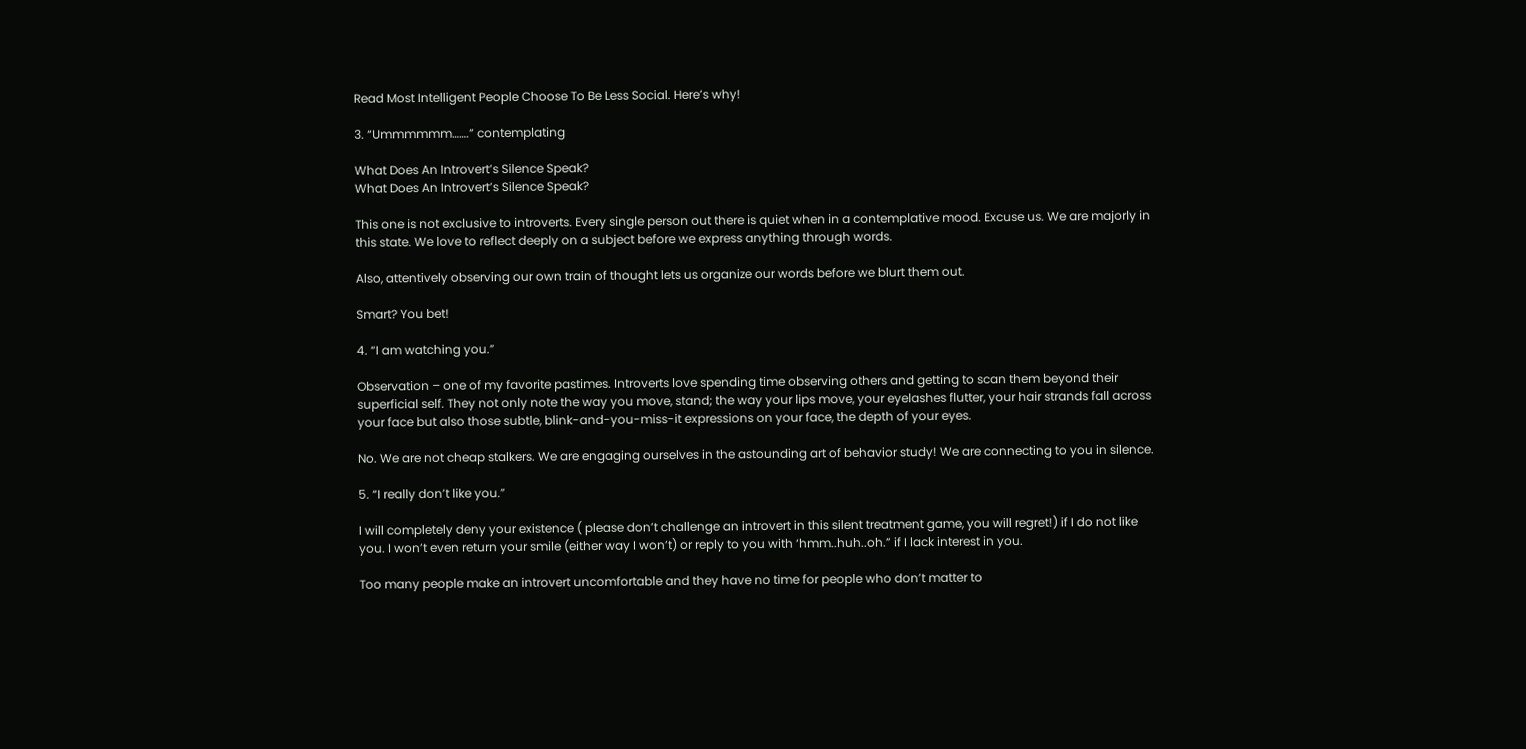Read Most Intelligent People Choose To Be Less Social. Here’s why!

3. “Ummmmmm…….” contemplating

What Does An Introvert’s Silence Speak?
What Does An Introvert’s Silence Speak?

This one is not exclusive to introverts. Every single person out there is quiet when in a contemplative mood. Excuse us. We are majorly in this state. We love to reflect deeply on a subject before we express anything through words.

Also, attentively observing our own train of thought lets us organize our words before we blurt them out.

Smart? You bet!

4. “I am watching you.”

Observation – one of my favorite pastimes. Introverts love spending time observing others and getting to scan them beyond their superficial self. They not only note the way you move, stand; the way your lips move, your eyelashes flutter, your hair strands fall across your face but also those subtle, blink-and-you-miss-it expressions on your face, the depth of your eyes.

No. We are not cheap stalkers. We are engaging ourselves in the astounding art of behavior study! We are connecting to you in silence.

5. “I really don’t like you.”

I will completely deny your existence ( please don’t challenge an introvert in this silent treatment game, you will regret!) if I do not like you. I won’t even return your smile (either way I won’t) or reply to you with ‘hmm..huh..oh.” if I lack interest in you.

Too many people make an introvert uncomfortable and they have no time for people who don’t matter to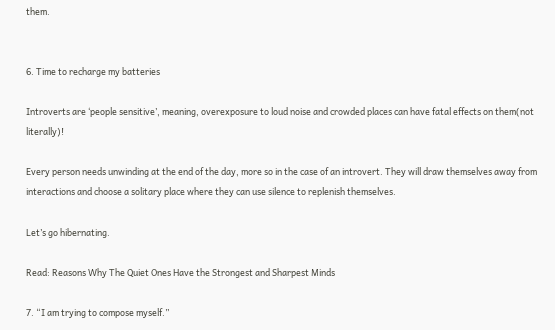them.


6. Time to recharge my batteries

Introverts are ‘people sensitive’, meaning, overexposure to loud noise and crowded places can have fatal effects on them(not literally)!

Every person needs unwinding at the end of the day, more so in the case of an introvert. They will draw themselves away from interactions and choose a solitary place where they can use silence to replenish themselves.

Let’s go hibernating.

Read: Reasons Why The Quiet Ones Have the Strongest and Sharpest Minds

7. “I am trying to compose myself.”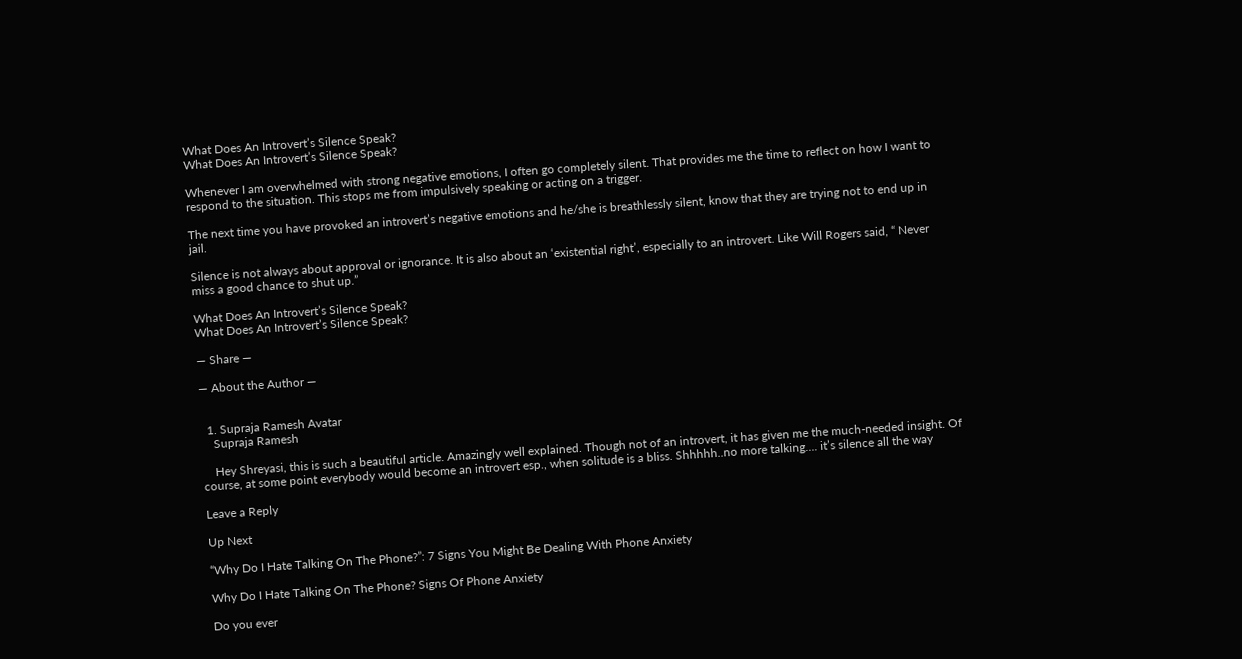What Does An Introvert’s Silence Speak?
What Does An Introvert’s Silence Speak?

Whenever I am overwhelmed with strong negative emotions, I often go completely silent. That provides me the time to reflect on how I want to respond to the situation. This stops me from impulsively speaking or acting on a trigger.

The next time you have provoked an introvert’s negative emotions and he/she is breathlessly silent, know that they are trying not to end up in jail.

Silence is not always about approval or ignorance. It is also about an ‘existential right’, especially to an introvert. Like Will Rogers said, “ Never miss a good chance to shut up.”

What Does An Introvert’s Silence Speak?
What Does An Introvert’s Silence Speak?

— Share —

— About the Author —


  1. Supraja Ramesh Avatar
    Supraja Ramesh

    Hey Shreyasi, this is such a beautiful article. Amazingly well explained. Though not of an introvert, it has given me the much-needed insight. Of course, at some point everybody would become an introvert esp., when solitude is a bliss. Shhhhh..no more talking…. it’s silence all the way

Leave a Reply

Up Next

“Why Do I Hate Talking On The Phone?”: 7 Signs You Might Be Dealing With Phone Anxiety

Why Do I Hate Talking On The Phone? Signs Of Phone Anxiety

Do you ever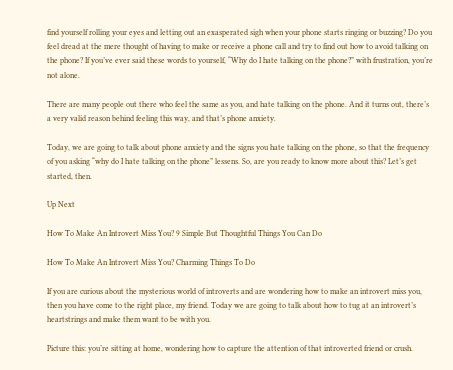find yourself rolling your eyes and letting out an exasperated sigh when your phone starts ringing or buzzing? Do you feel dread at the mere thought of having to make or receive a phone call and try to find out how to avoid talking on the phone? If you’ve ever said these words to yourself, “Why do I hate talking on the phone?” with frustration, you’re not alone.

There are many people out there who feel the same as you, and hate talking on the phone. And it turns out, there’s a very valid reason behind feeling this way, and that’s phone anxiety.

Today, we are going to talk about phone anxiety and the signs you hate talking on the phone, so that the frequency of you asking “why do I hate talking on the phone” lessens. So, are you ready to know more about this? Let’s get started, then.

Up Next

How To Make An Introvert Miss You? 9 Simple But Thoughtful Things You Can Do

How To Make An Introvert Miss You? Charming Things To Do

If you are curious about the mysterious world of introverts and are wondering how to make an introvert miss you, then you have come to the right place, my friend. Today we are going to talk about how to tug at an introvert’s heartstrings and make them want to be with you.

Picture this: you’re sitting at home, wondering how to capture the attention of that introverted friend or crush.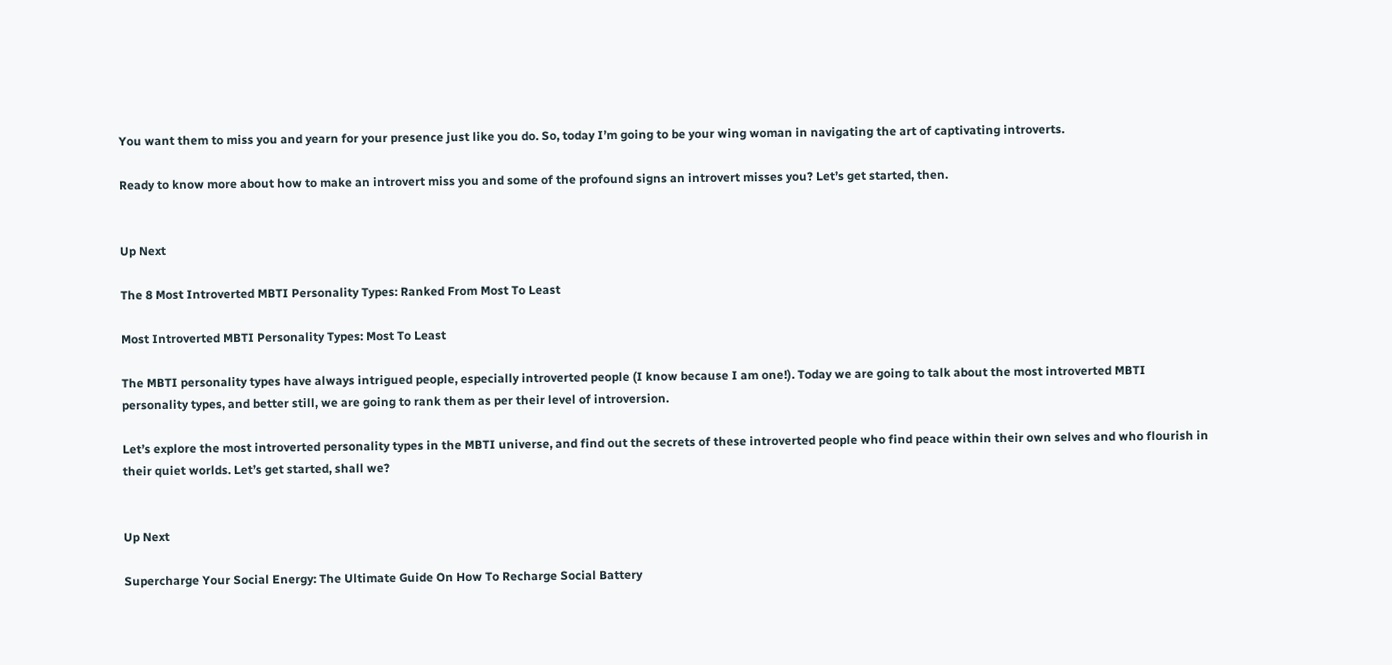You want them to miss you and yearn for your presence just like you do. So, today I’m going to be your wing woman in navigating the art of captivating introverts.

Ready to know more about how to make an introvert miss you and some of the profound signs an introvert misses you? Let’s get started, then.


Up Next

The 8 Most Introverted MBTI Personality Types: Ranked From Most To Least

Most Introverted MBTI Personality Types: Most To Least

The MBTI personality types have always intrigued people, especially introverted people (I know because I am one!). Today we are going to talk about the most introverted MBTI personality types, and better still, we are going to rank them as per their level of introversion.

Let’s explore the most introverted personality types in the MBTI universe, and find out the secrets of these introverted people who find peace within their own selves and who flourish in their quiet worlds. Let’s get started, shall we?


Up Next

Supercharge Your Social Energy: The Ultimate Guide On How To Recharge Social Battery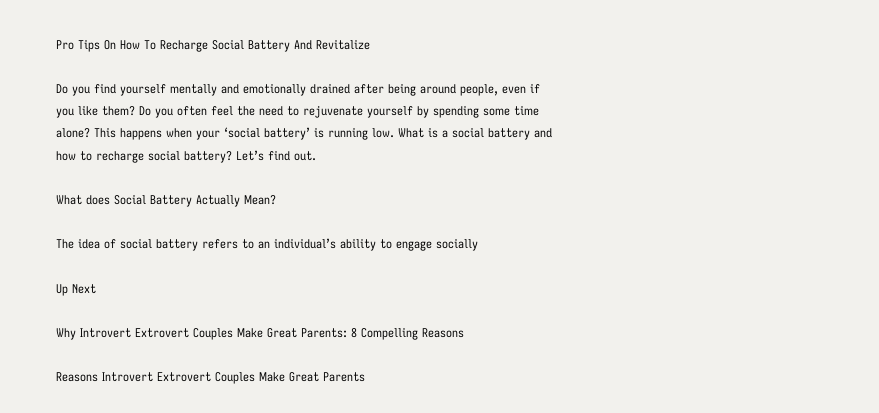Pro Tips On How To Recharge Social Battery And Revitalize

Do you find yourself mentally and emotionally drained after being around people, even if you like them? Do you often feel the need to rejuvenate yourself by spending some time alone? This happens when your ‘social battery’ is running low. What is a social battery and how to recharge social battery? Let’s find out.

What does Social Battery Actually Mean?

The idea of social battery refers to an individual’s ability to engage socially

Up Next

Why Introvert Extrovert Couples Make Great Parents: 8 Compelling Reasons

Reasons Introvert Extrovert Couples Make Great Parents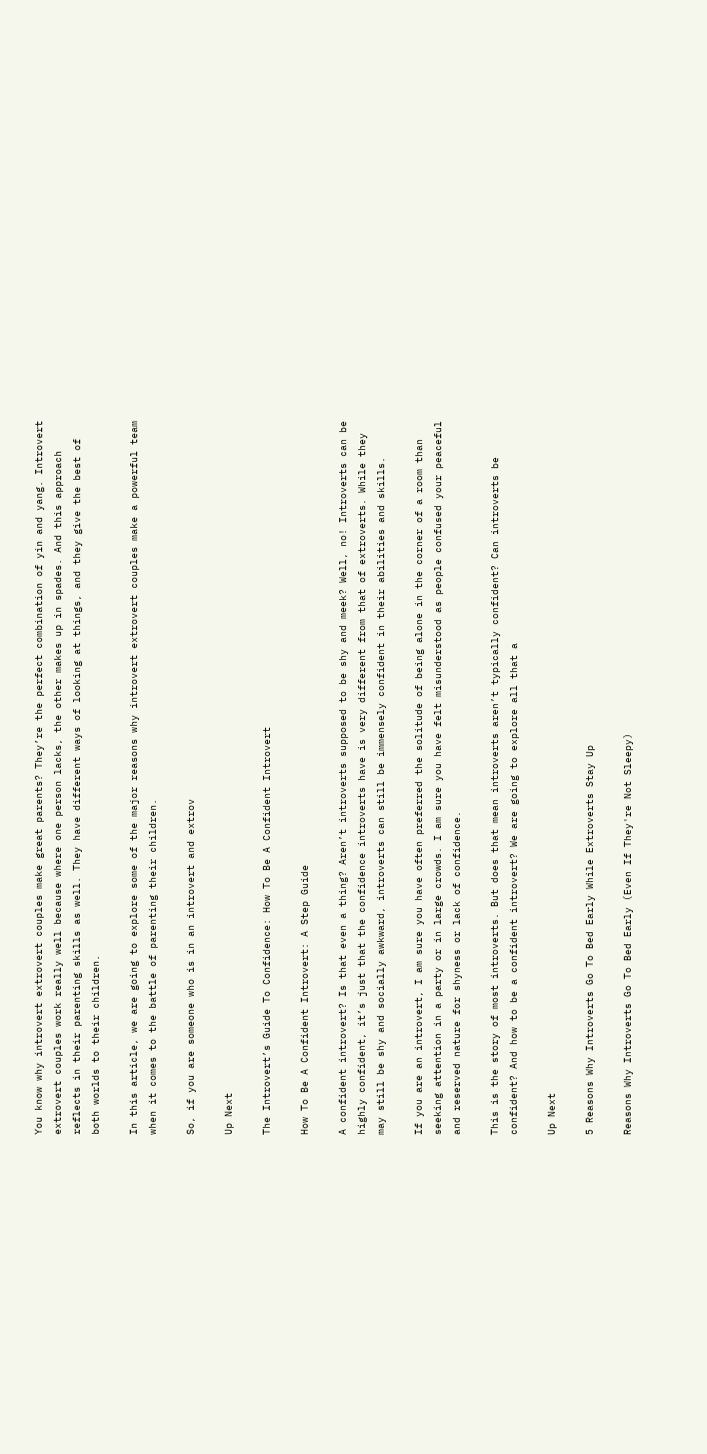You know why introvert extrovert couples make great parents? They’re the perfect combination of yin and yang. Introvert extrovert couples work really well because where one person lacks, the other makes up in spades. And this approach reflects in their parenting skills as well. They have different ways of looking at things, and they give the best of both worlds to their children.

In this article, we are going to explore some of the major reasons why introvert extrovert couples make a powerful team when it comes to the battle of parenting their children.

So, if you are someone who is in an introvert and extrov

Up Next

The Introvert’s Guide To Confidence: How To Be A Confident Introvert

How To Be A Confident Introvert: A Step Guide

A confident introvert? Is that even a thing? Aren’t introverts supposed to be shy and meek? Well, no! Introverts can be highly confident, it’s just that the confidence introverts have is very different from that of extroverts. While they may still be shy and socially awkward, introverts can still be immensely confident in their abilities and skills.

If you are an introvert, I am sure you have often preferred the solitude of being alone in the corner of a room than seeking attention in a party or in large crowds. I am sure you have felt misunderstood as people confused your peaceful and reserved nature for shyness or lack of confidence.

This is the story of most introverts. But does that mean introverts aren’t typically confident? Can introverts be confident? And how to be a confident introvert? We are going to explore all that a

Up Next

5 Reasons Why Introverts Go To Bed Early While Extroverts Stay Up

Reasons Why Introverts Go To Bed Early (Even If They're Not Sleepy)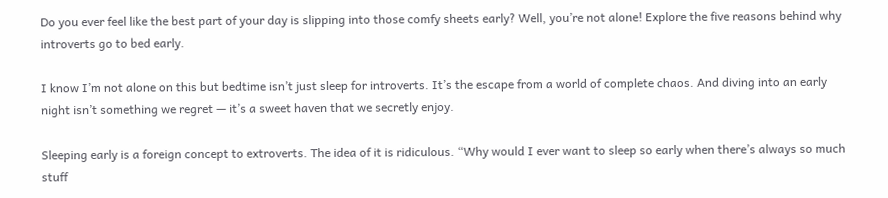Do you ever feel like the best part of your day is slipping into those comfy sheets early? Well, you’re not alone! Explore the five reasons behind why introverts go to bed early.

I know I’m not alone on this but bedtime isn’t just sleep for introverts. It’s the escape from a world of complete chaos. And diving into an early night isn’t something we regret — it’s a sweet haven that we secretly enjoy.

Sleeping early is a foreign concept to extroverts. The idea of it is ridiculous. “Why would I ever want to sleep so early when there’s always so much stuff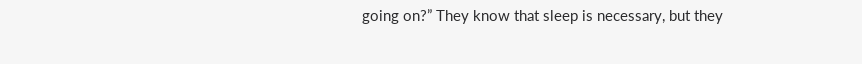going on?” They know that sleep is necessary, but they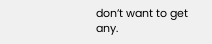don’t want to get any.